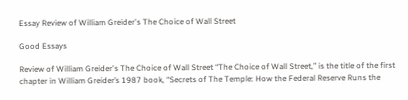Essay Review of William Greider's The Choice of Wall Street

Good Essays

Review of William Greider's The Choice of Wall Street “The Choice of Wall Street,” is the title of the first chapter in William Greider’s 1987 book, “Secrets of The Temple: How the Federal Reserve Runs the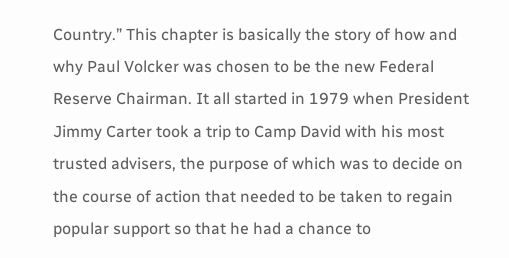Country.” This chapter is basically the story of how and why Paul Volcker was chosen to be the new Federal Reserve Chairman. It all started in 1979 when President Jimmy Carter took a trip to Camp David with his most trusted advisers, the purpose of which was to decide on the course of action that needed to be taken to regain popular support so that he had a chance to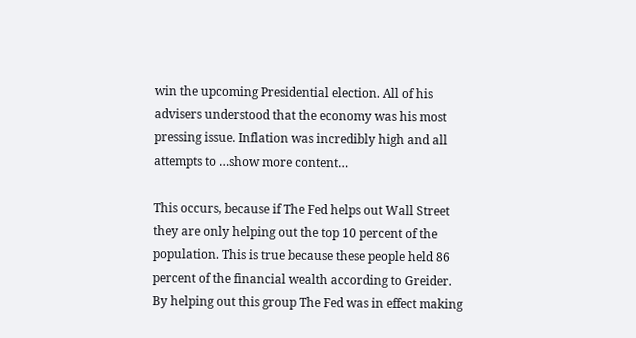win the upcoming Presidential election. All of his advisers understood that the economy was his most pressing issue. Inflation was incredibly high and all attempts to …show more content…

This occurs, because if The Fed helps out Wall Street they are only helping out the top 10 percent of the population. This is true because these people held 86 percent of the financial wealth according to Greider. By helping out this group The Fed was in effect making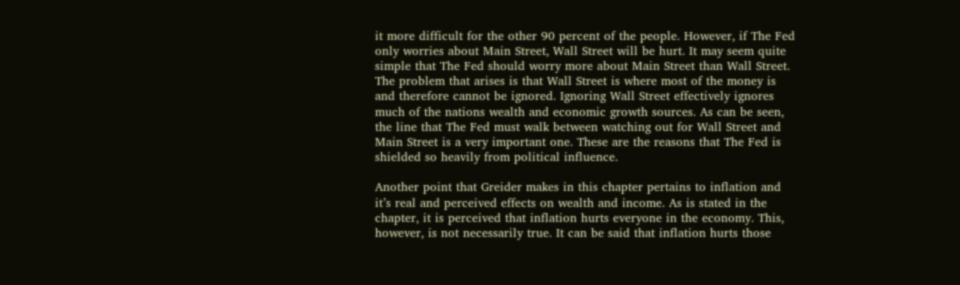it more difficult for the other 90 percent of the people. However, if The Fed only worries about Main Street, Wall Street will be hurt. It may seem quite simple that The Fed should worry more about Main Street than Wall Street. The problem that arises is that Wall Street is where most of the money is and therefore cannot be ignored. Ignoring Wall Street effectively ignores much of the nations wealth and economic growth sources. As can be seen, the line that The Fed must walk between watching out for Wall Street and Main Street is a very important one. These are the reasons that The Fed is shielded so heavily from political influence.

Another point that Greider makes in this chapter pertains to inflation and it’s real and perceived effects on wealth and income. As is stated in the chapter, it is perceived that inflation hurts everyone in the economy. This, however, is not necessarily true. It can be said that inflation hurts those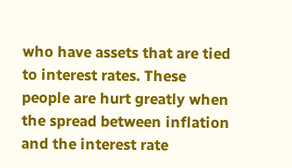who have assets that are tied to interest rates. These people are hurt greatly when the spread between inflation and the interest rate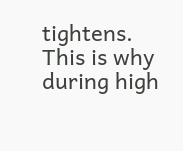tightens. This is why during high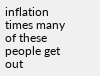inflation times many of these people get out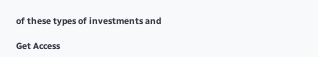of these types of investments and

Get Access